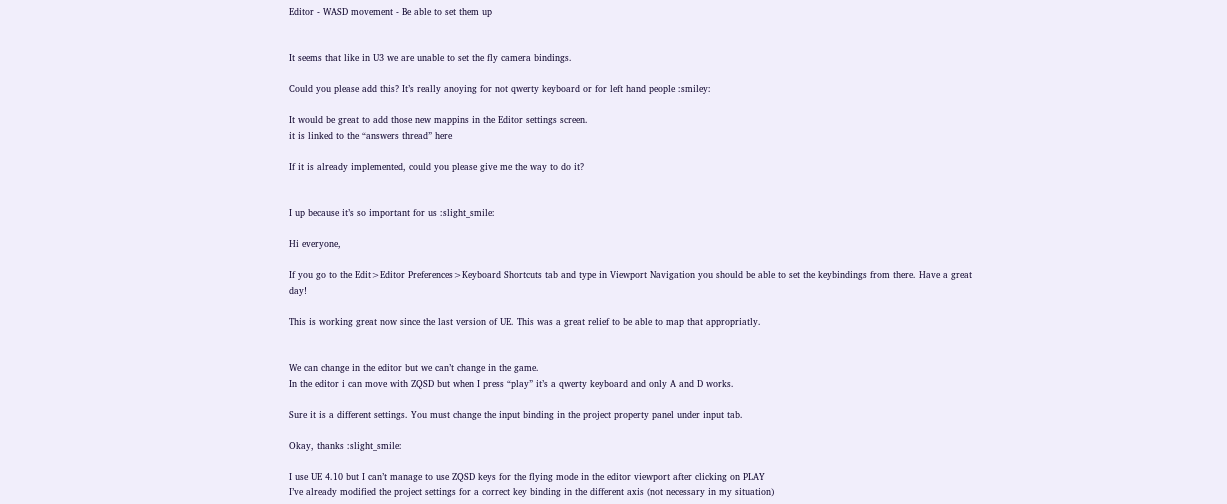Editor - WASD movement - Be able to set them up


It seems that like in U3 we are unable to set the fly camera bindings.

Could you please add this? It’s really anoying for not qwerty keyboard or for left hand people :smiley:

It would be great to add those new mappins in the Editor settings screen.
it is linked to the “answers thread” here

If it is already implemented, could you please give me the way to do it?


I up because it’s so important for us :slight_smile:

Hi everyone,

If you go to the Edit>Editor Preferences>Keyboard Shortcuts tab and type in Viewport Navigation you should be able to set the keybindings from there. Have a great day!

This is working great now since the last version of UE. This was a great relief to be able to map that appropriatly.


We can change in the editor but we can’t change in the game.
In the editor i can move with ZQSD but when I press “play” it’s a qwerty keyboard and only A and D works.

Sure it is a different settings. You must change the input binding in the project property panel under input tab.

Okay, thanks :slight_smile:

I use UE 4.10 but I can’t manage to use ZQSD keys for the flying mode in the editor viewport after clicking on PLAY
I’ve already modified the project settings for a correct key binding in the different axis (not necessary in my situation)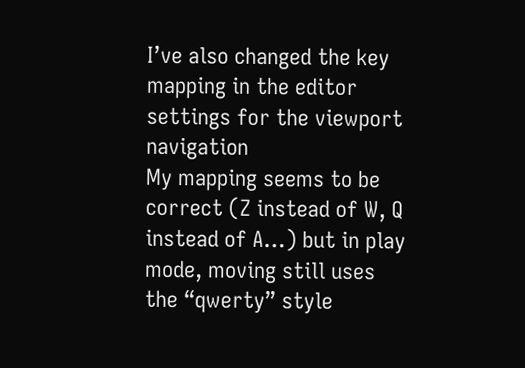I’ve also changed the key mapping in the editor settings for the viewport navigation
My mapping seems to be correct (Z instead of W, Q instead of A…) but in play mode, moving still uses the “qwerty” style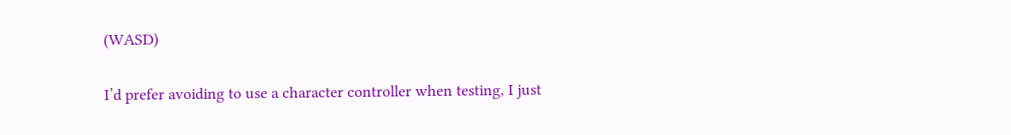(WASD)

I’d prefer avoiding to use a character controller when testing, I just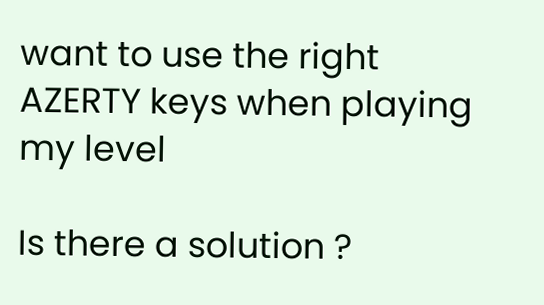want to use the right AZERTY keys when playing my level

Is there a solution ?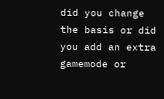did you change the basis or did you add an extra gamemode or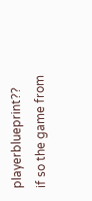playerblueprint??
if so the game from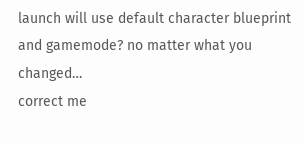launch will use default character blueprint and gamemode? no matter what you changed…
correct me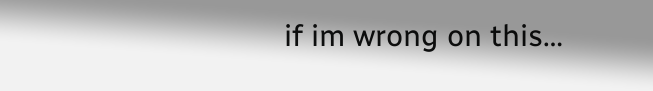if im wrong on this…